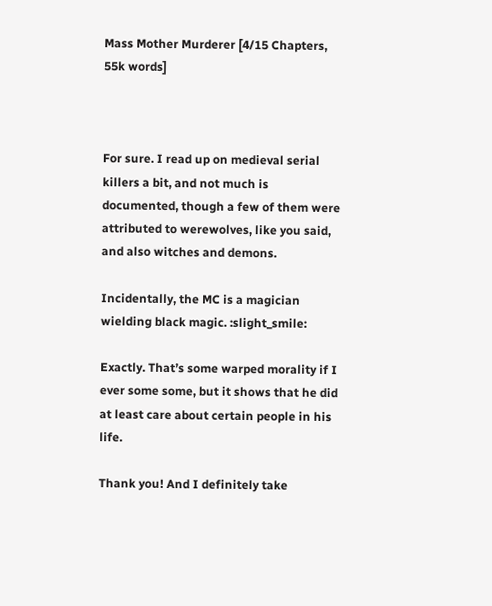Mass Mother Murderer [4/15 Chapters, 55k words]



For sure. I read up on medieval serial killers a bit, and not much is documented, though a few of them were attributed to werewolves, like you said, and also witches and demons.

Incidentally, the MC is a magician wielding black magic. :slight_smile:

Exactly. That’s some warped morality if I ever some some, but it shows that he did at least care about certain people in his life.

Thank you! And I definitely take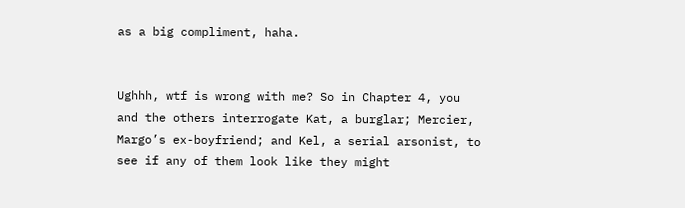as a big compliment, haha.


Ughhh, wtf is wrong with me? So in Chapter 4, you and the others interrogate Kat, a burglar; Mercier, Margo’s ex-boyfriend; and Kel, a serial arsonist, to see if any of them look like they might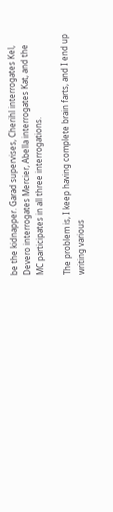be the kidnapper. Garad supervises, Cherihl interrogates Kel, Devero interrogates Mercier, Abella interrogates Kat, and the MC participates in all three interrogations.

The problem is, I keep having complete brain farts, and I end up writing various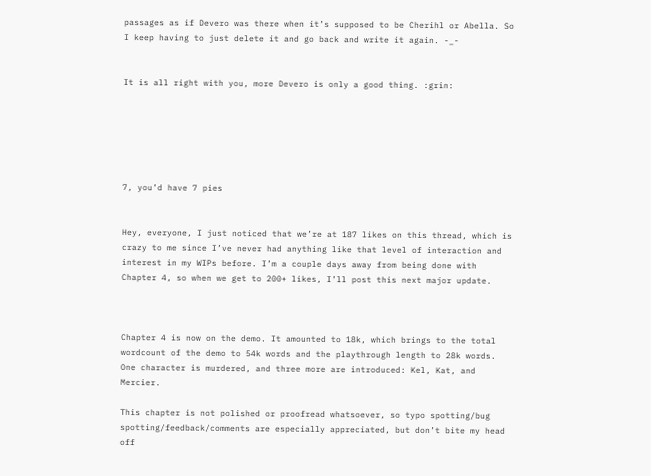passages as if Devero was there when it’s supposed to be Cherihl or Abella. So I keep having to just delete it and go back and write it again. -_-


It is all right with you, more Devero is only a good thing. :grin:






7, you’d have 7 pies


Hey, everyone, I just noticed that we’re at 187 likes on this thread, which is crazy to me since I’ve never had anything like that level of interaction and interest in my WIPs before. I’m a couple days away from being done with Chapter 4, so when we get to 200+ likes, I’ll post this next major update.



Chapter 4 is now on the demo. It amounted to 18k, which brings to the total wordcount of the demo to 54k words and the playthrough length to 28k words. One character is murdered, and three more are introduced: Kel, Kat, and Mercier.

This chapter is not polished or proofread whatsoever, so typo spotting/bug spotting/feedback/comments are especially appreciated, but don’t bite my head off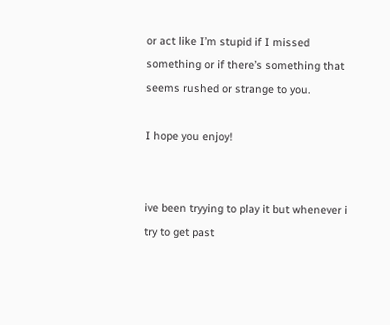or act like I’m stupid if I missed something or if there’s something that seems rushed or strange to you.

I hope you enjoy!


ive been tryying to play it but whenever i try to get past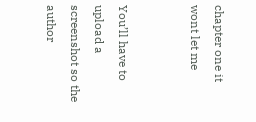chapter one it wont let me


You’ll have to upload a screenshot so the author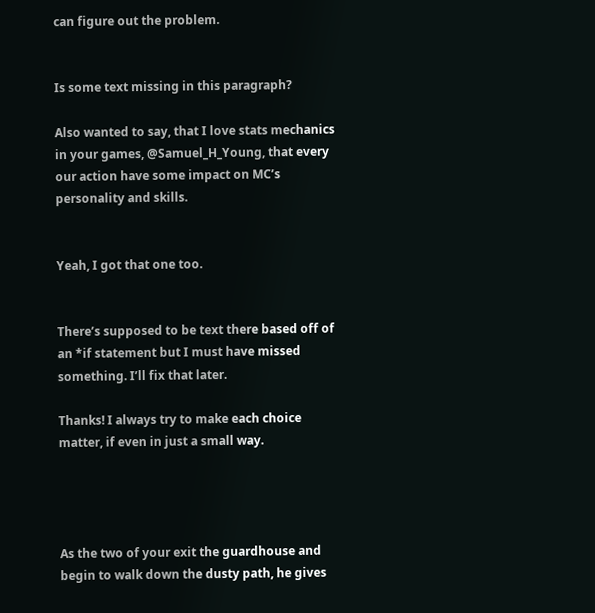can figure out the problem.


Is some text missing in this paragraph?

Also wanted to say, that I love stats mechanics in your games, @Samuel_H_Young, that every our action have some impact on MC’s personality and skills.


Yeah, I got that one too.


There’s supposed to be text there based off of an *if statement but I must have missed something. I’ll fix that later.

Thanks! I always try to make each choice matter, if even in just a small way.




As the two of your exit the guardhouse and begin to walk down the dusty path, he gives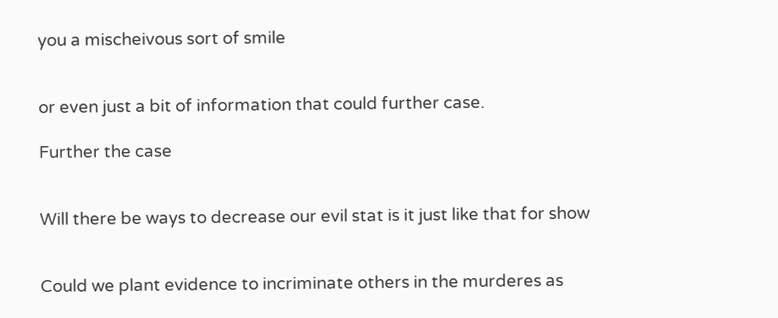you a mischeivous sort of smile


or even just a bit of information that could further case.

Further the case


Will there be ways to decrease our evil stat is it just like that for show


Could we plant evidence to incriminate others in the murderes as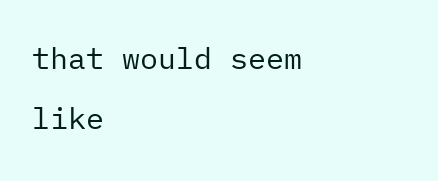that would seem like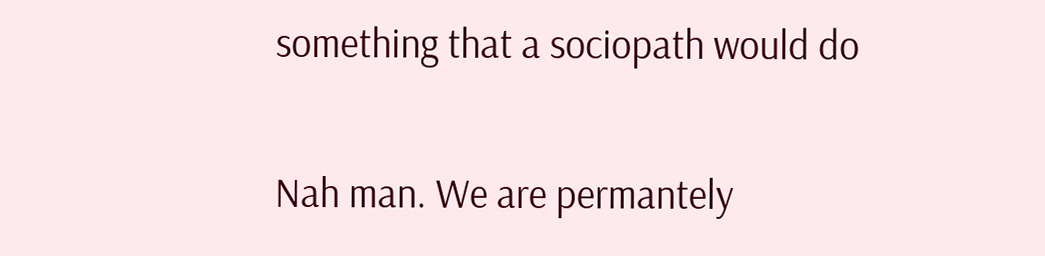something that a sociopath would do


Nah man. We are permantely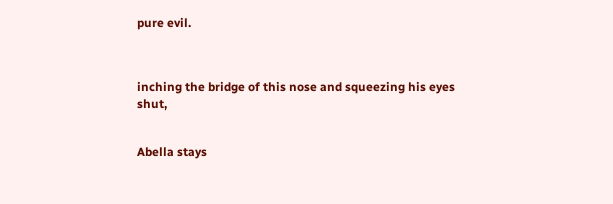pure evil.



inching the bridge of this nose and squeezing his eyes shut,


Abella stays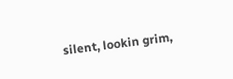silent, lookin grim,